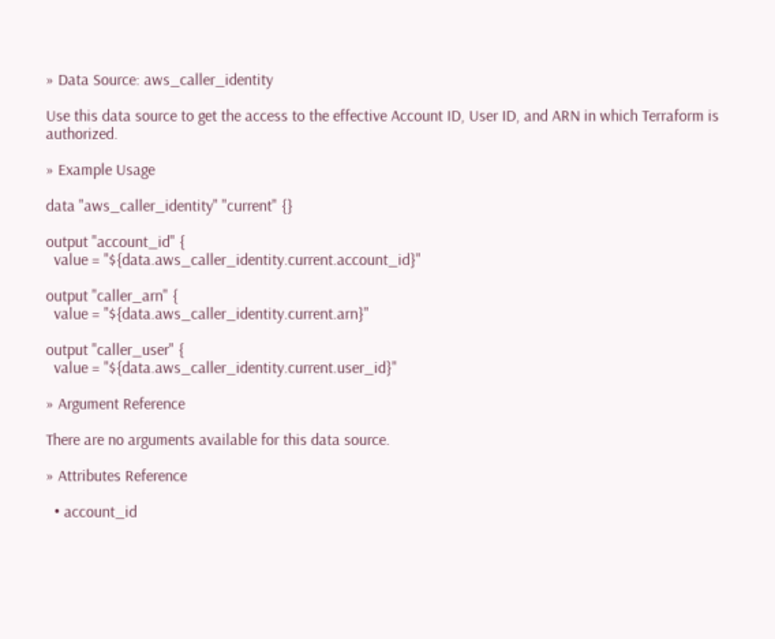» Data Source: aws_caller_identity

Use this data source to get the access to the effective Account ID, User ID, and ARN in which Terraform is authorized.

» Example Usage

data "aws_caller_identity" "current" {}

output "account_id" {
  value = "${data.aws_caller_identity.current.account_id}"

output "caller_arn" {
  value = "${data.aws_caller_identity.current.arn}"

output "caller_user" {
  value = "${data.aws_caller_identity.current.user_id}"

» Argument Reference

There are no arguments available for this data source.

» Attributes Reference

  • account_id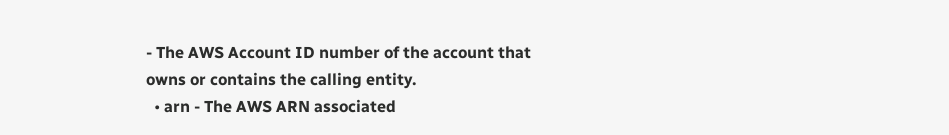- The AWS Account ID number of the account that owns or contains the calling entity.
  • arn - The AWS ARN associated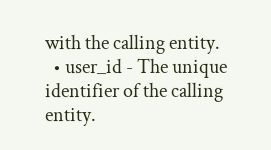with the calling entity.
  • user_id - The unique identifier of the calling entity.